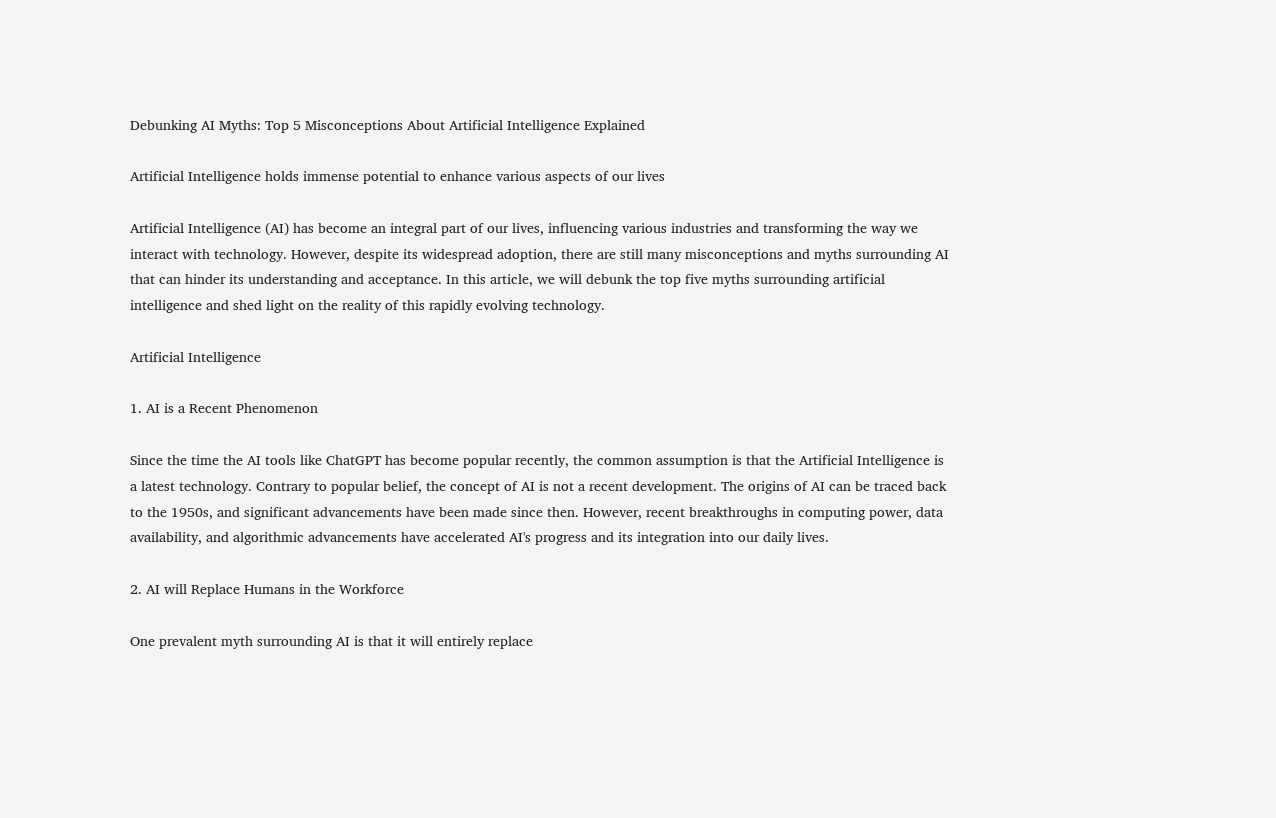Debunking AI Myths: Top 5 Misconceptions About Artificial Intelligence Explained

Artificial Intelligence holds immense potential to enhance various aspects of our lives

Artificial Intelligence (AI) has become an integral part of our lives, influencing various industries and transforming the way we interact with technology. However, despite its widespread adoption, there are still many misconceptions and myths surrounding AI that can hinder its understanding and acceptance. In this article, we will debunk the top five myths surrounding artificial intelligence and shed light on the reality of this rapidly evolving technology.

Artificial Intelligence

1. AI is a Recent Phenomenon

Since the time the AI tools like ChatGPT has become popular recently, the common assumption is that the Artificial Intelligence is a latest technology. Contrary to popular belief, the concept of AI is not a recent development. The origins of AI can be traced back to the 1950s, and significant advancements have been made since then. However, recent breakthroughs in computing power, data availability, and algorithmic advancements have accelerated AI's progress and its integration into our daily lives.

2. AI will Replace Humans in the Workforce

One prevalent myth surrounding AI is that it will entirely replace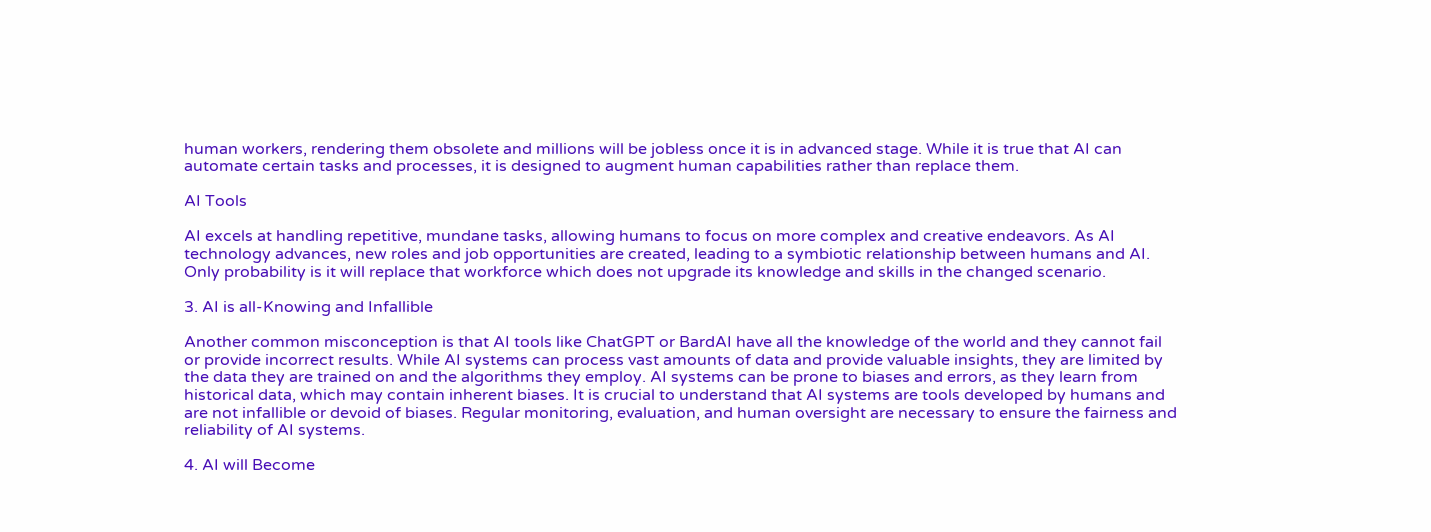human workers, rendering them obsolete and millions will be jobless once it is in advanced stage. While it is true that AI can automate certain tasks and processes, it is designed to augment human capabilities rather than replace them.

AI Tools

AI excels at handling repetitive, mundane tasks, allowing humans to focus on more complex and creative endeavors. As AI technology advances, new roles and job opportunities are created, leading to a symbiotic relationship between humans and AI. Only probability is it will replace that workforce which does not upgrade its knowledge and skills in the changed scenario.

3. AI is all-Knowing and Infallible

Another common misconception is that AI tools like ChatGPT or BardAI have all the knowledge of the world and they cannot fail or provide incorrect results. While AI systems can process vast amounts of data and provide valuable insights, they are limited by the data they are trained on and the algorithms they employ. AI systems can be prone to biases and errors, as they learn from historical data, which may contain inherent biases. It is crucial to understand that AI systems are tools developed by humans and are not infallible or devoid of biases. Regular monitoring, evaluation, and human oversight are necessary to ensure the fairness and reliability of AI systems.

4. AI will Become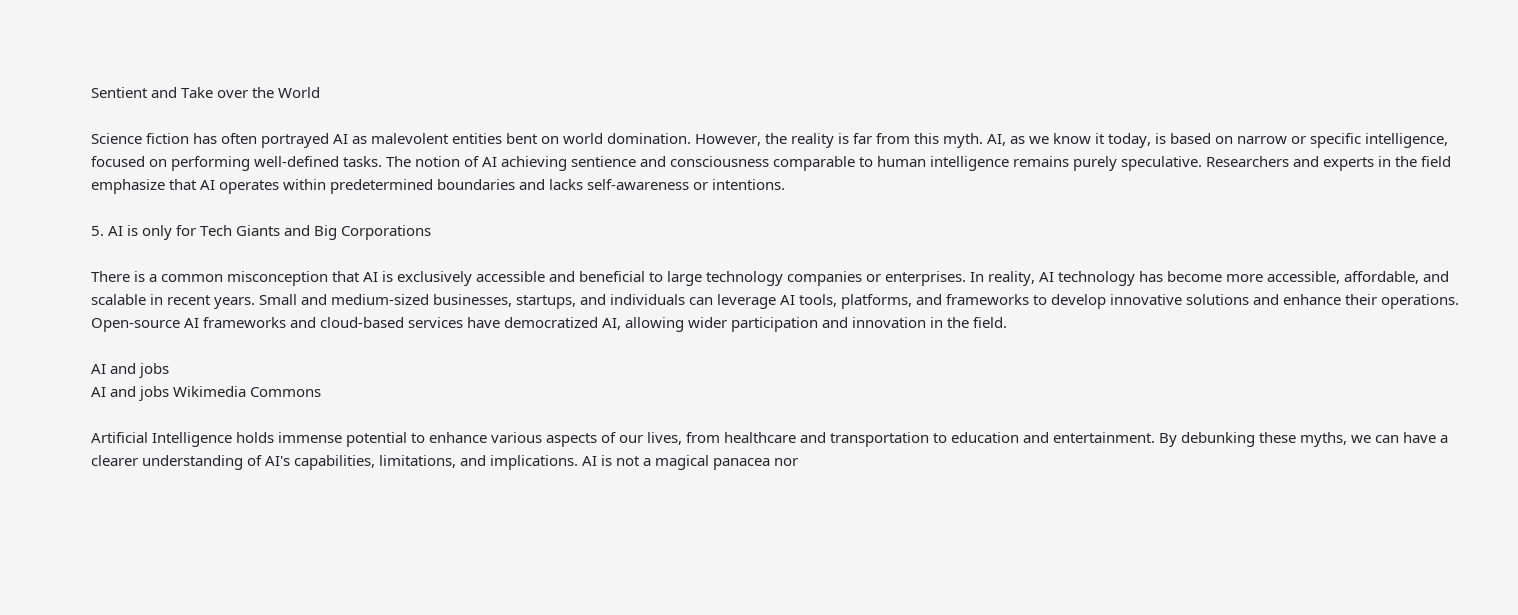Sentient and Take over the World

Science fiction has often portrayed AI as malevolent entities bent on world domination. However, the reality is far from this myth. AI, as we know it today, is based on narrow or specific intelligence, focused on performing well-defined tasks. The notion of AI achieving sentience and consciousness comparable to human intelligence remains purely speculative. Researchers and experts in the field emphasize that AI operates within predetermined boundaries and lacks self-awareness or intentions.

5. AI is only for Tech Giants and Big Corporations

There is a common misconception that AI is exclusively accessible and beneficial to large technology companies or enterprises. In reality, AI technology has become more accessible, affordable, and scalable in recent years. Small and medium-sized businesses, startups, and individuals can leverage AI tools, platforms, and frameworks to develop innovative solutions and enhance their operations. Open-source AI frameworks and cloud-based services have democratized AI, allowing wider participation and innovation in the field.

AI and jobs
AI and jobs Wikimedia Commons

Artificial Intelligence holds immense potential to enhance various aspects of our lives, from healthcare and transportation to education and entertainment. By debunking these myths, we can have a clearer understanding of AI's capabilities, limitations, and implications. AI is not a magical panacea nor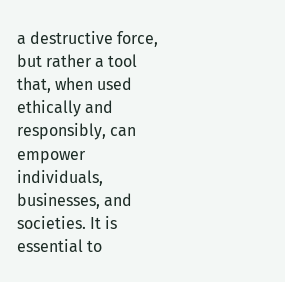a destructive force, but rather a tool that, when used ethically and responsibly, can empower individuals, businesses, and societies. It is essential to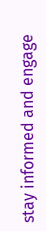stay informed and engage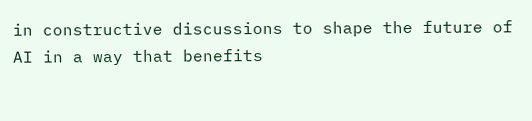in constructive discussions to shape the future of AI in a way that benefits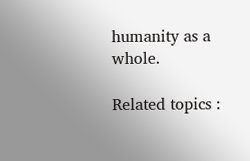humanity as a whole.

Related topics :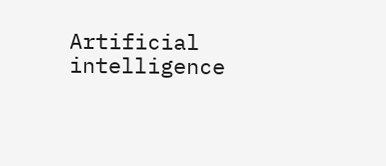Artificial intelligence